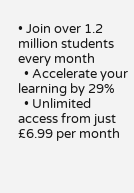• Join over 1.2 million students every month
  • Accelerate your learning by 29%
  • Unlimited access from just £6.99 per month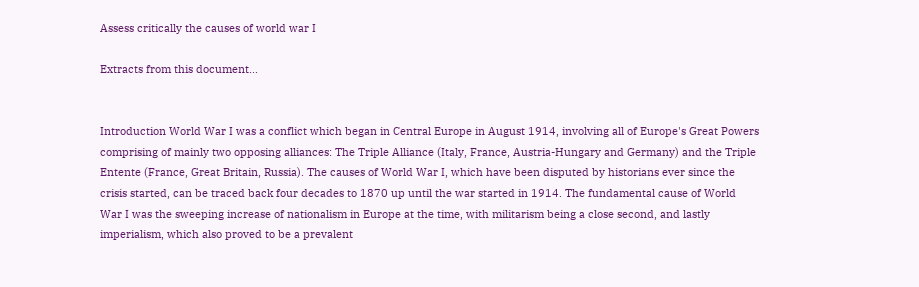Assess critically the causes of world war I

Extracts from this document...


Introduction World War I was a conflict which began in Central Europe in August 1914, involving all of Europe's Great Powers comprising of mainly two opposing alliances: The Triple Alliance (Italy, France, Austria-Hungary and Germany) and the Triple Entente (France, Great Britain, Russia). The causes of World War I, which have been disputed by historians ever since the crisis started, can be traced back four decades to 1870 up until the war started in 1914. The fundamental cause of World War I was the sweeping increase of nationalism in Europe at the time, with militarism being a close second, and lastly imperialism, which also proved to be a prevalent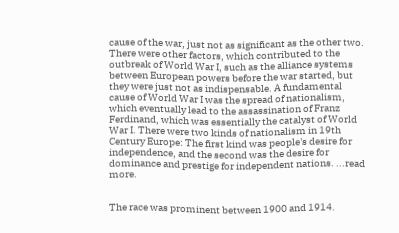cause of the war, just not as significant as the other two. There were other factors, which contributed to the outbreak of World War I, such as the alliance systems between European powers before the war started, but they were just not as indispensable. A fundamental cause of World War I was the spread of nationalism, which eventually lead to the assassination of Franz Ferdinand, which was essentially the catalyst of World War I. There were two kinds of nationalism in 19th Century Europe: The first kind was people's desire for independence, and the second was the desire for dominance and prestige for independent nations. ...read more.


The race was prominent between 1900 and 1914.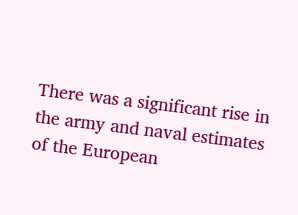There was a significant rise in the army and naval estimates of the European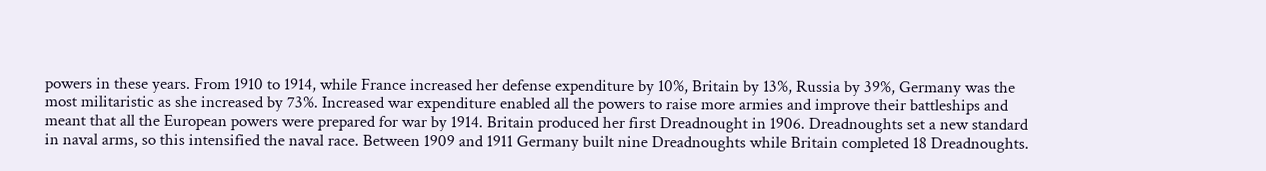powers in these years. From 1910 to 1914, while France increased her defense expenditure by 10%, Britain by 13%, Russia by 39%, Germany was the most militaristic as she increased by 73%. Increased war expenditure enabled all the powers to raise more armies and improve their battleships and meant that all the European powers were prepared for war by 1914. Britain produced her first Dreadnought in 1906. Dreadnoughts set a new standard in naval arms, so this intensified the naval race. Between 1909 and 1911 Germany built nine Dreadnoughts while Britain completed 18 Dreadnoughts.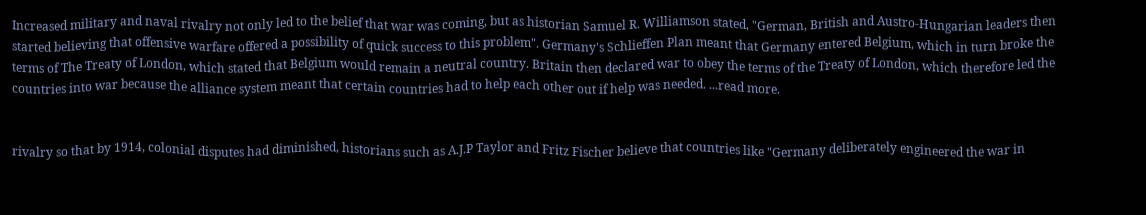Increased military and naval rivalry not only led to the belief that war was coming, but as historian Samuel R. Williamson stated, "German, British and Austro-Hungarian leaders then started believing that offensive warfare offered a possibility of quick success to this problem". Germany's Schlieffen Plan meant that Germany entered Belgium, which in turn broke the terms of The Treaty of London, which stated that Belgium would remain a neutral country. Britain then declared war to obey the terms of the Treaty of London, which therefore led the countries into war because the alliance system meant that certain countries had to help each other out if help was needed. ...read more.


rivalry so that by 1914, colonial disputes had diminished, historians such as A.J.P Taylor and Fritz Fischer believe that countries like "Germany deliberately engineered the war in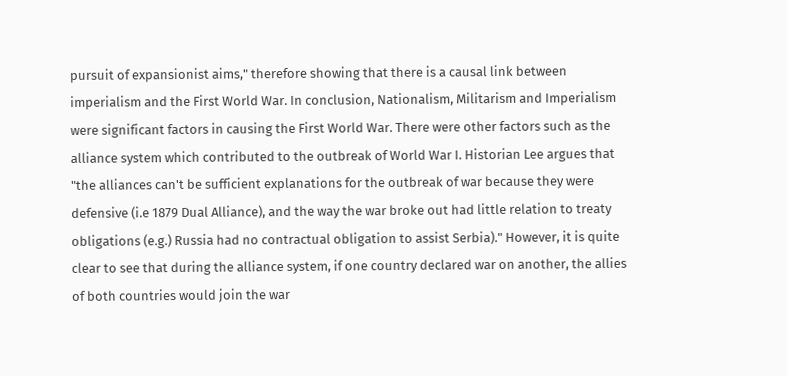pursuit of expansionist aims," therefore showing that there is a causal link between imperialism and the First World War. In conclusion, Nationalism, Militarism and Imperialism were significant factors in causing the First World War. There were other factors such as the alliance system which contributed to the outbreak of World War I. Historian Lee argues that "the alliances can't be sufficient explanations for the outbreak of war because they were defensive (i.e 1879 Dual Alliance), and the way the war broke out had little relation to treaty obligations (e.g.) Russia had no contractual obligation to assist Serbia)." However, it is quite clear to see that during the alliance system, if one country declared war on another, the allies of both countries would join the war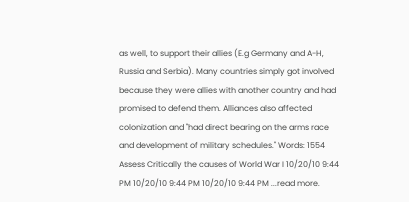as well, to support their allies (E.g Germany and A-H, Russia and Serbia). Many countries simply got involved because they were allies with another country and had promised to defend them. Alliances also affected colonization and "had direct bearing on the arms race and development of military schedules." Words: 1554 Assess Critically the causes of World War I 10/20/10 9:44 PM 10/20/10 9:44 PM 10/20/10 9:44 PM ...read more.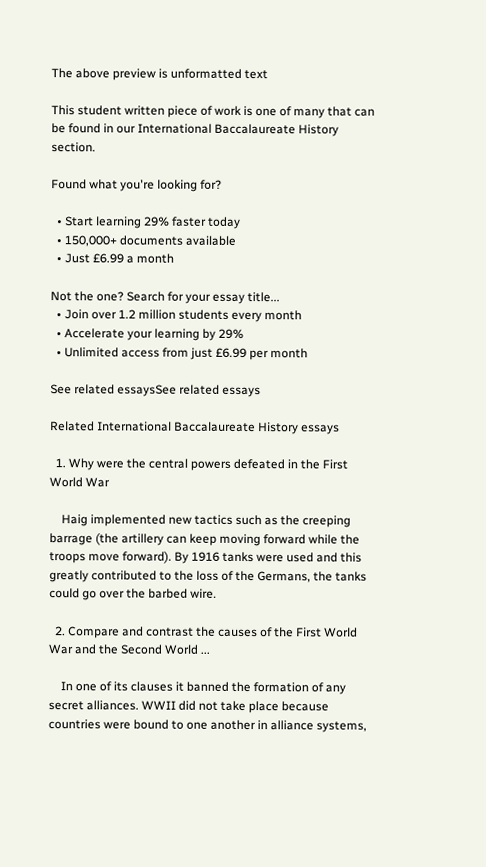The above preview is unformatted text

This student written piece of work is one of many that can be found in our International Baccalaureate History section.

Found what you're looking for?

  • Start learning 29% faster today
  • 150,000+ documents available
  • Just £6.99 a month

Not the one? Search for your essay title...
  • Join over 1.2 million students every month
  • Accelerate your learning by 29%
  • Unlimited access from just £6.99 per month

See related essaysSee related essays

Related International Baccalaureate History essays

  1. Why were the central powers defeated in the First World War

    Haig implemented new tactics such as the creeping barrage (the artillery can keep moving forward while the troops move forward). By 1916 tanks were used and this greatly contributed to the loss of the Germans, the tanks could go over the barbed wire.

  2. Compare and contrast the causes of the First World War and the Second World ...

    In one of its clauses it banned the formation of any secret alliances. WWII did not take place because countries were bound to one another in alliance systems,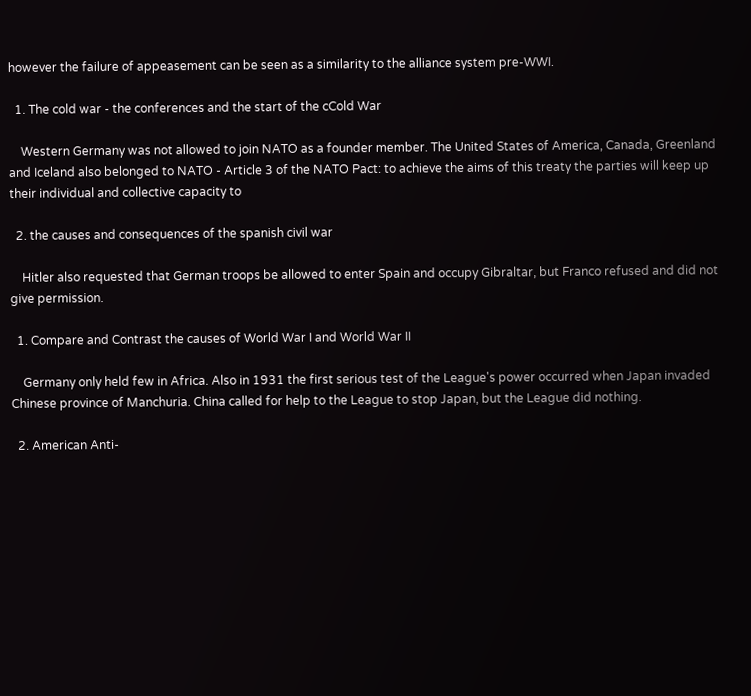however the failure of appeasement can be seen as a similarity to the alliance system pre-WWI.

  1. The cold war - the conferences and the start of the cCold War

    Western Germany was not allowed to join NATO as a founder member. The United States of America, Canada, Greenland and Iceland also belonged to NATO - Article 3 of the NATO Pact: to achieve the aims of this treaty the parties will keep up their individual and collective capacity to

  2. the causes and consequences of the spanish civil war

    Hitler also requested that German troops be allowed to enter Spain and occupy Gibraltar, but Franco refused and did not give permission.

  1. Compare and Contrast the causes of World War I and World War II

    Germany only held few in Africa. Also in 1931 the first serious test of the League's power occurred when Japan invaded Chinese province of Manchuria. China called for help to the League to stop Japan, but the League did nothing.

  2. American Anti-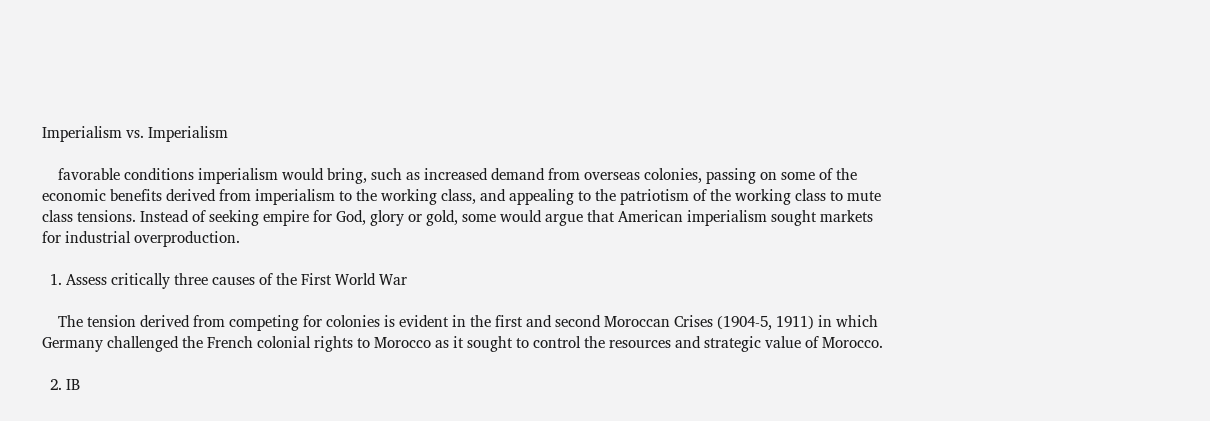Imperialism vs. Imperialism

    favorable conditions imperialism would bring, such as increased demand from overseas colonies, passing on some of the economic benefits derived from imperialism to the working class, and appealing to the patriotism of the working class to mute class tensions. Instead of seeking empire for God, glory or gold, some would argue that American imperialism sought markets for industrial overproduction.

  1. Assess critically three causes of the First World War

    The tension derived from competing for colonies is evident in the first and second Moroccan Crises (1904-5, 1911) in which Germany challenged the French colonial rights to Morocco as it sought to control the resources and strategic value of Morocco.

  2. IB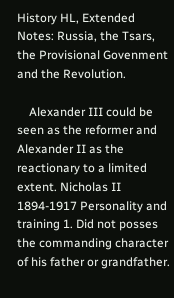History HL, Extended Notes: Russia, the Tsars, the Provisional Govenment and the Revolution.

    Alexander III could be seen as the reformer and Alexander II as the reactionary to a limited extent. Nicholas II 1894-1917 Personality and training 1. Did not posses the commanding character of his father or grandfather.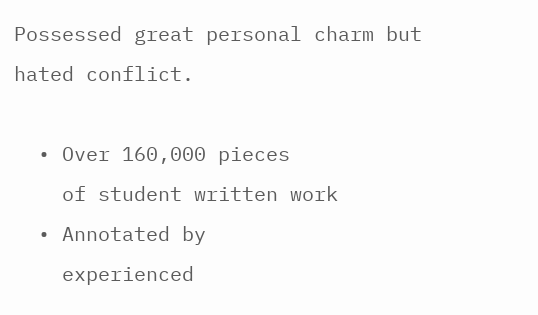Possessed great personal charm but hated conflict.

  • Over 160,000 pieces
    of student written work
  • Annotated by
    experienced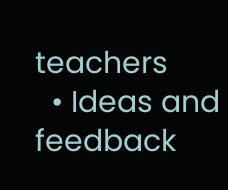teachers
  • Ideas and feedback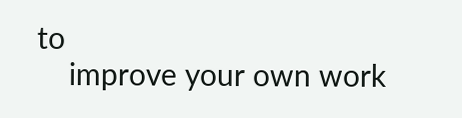to
    improve your own work